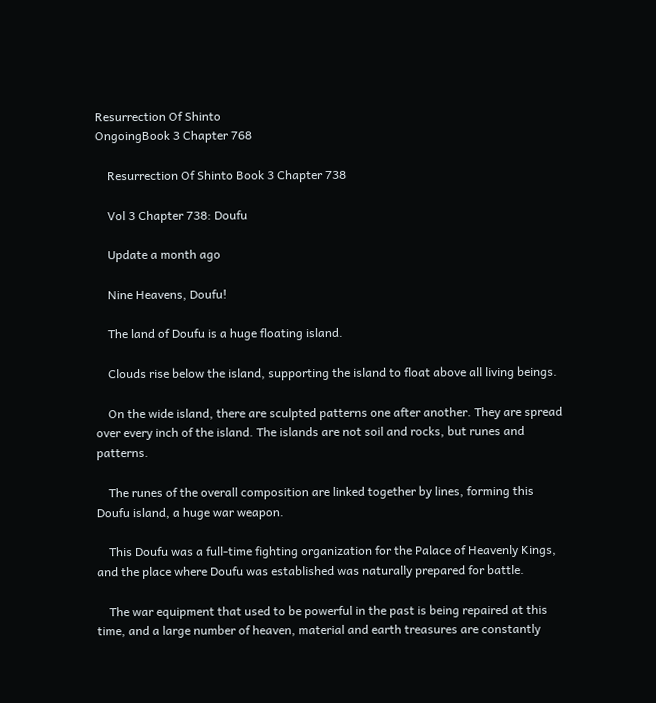Resurrection Of Shinto
OngoingBook 3 Chapter 768

    Resurrection Of Shinto Book 3 Chapter 738

    Vol 3 Chapter 738: Doufu

    Update a month ago

    Nine Heavens, Doufu!

    The land of Doufu is a huge floating island.

    Clouds rise below the island, supporting the island to float above all living beings.

    On the wide island, there are sculpted patterns one after another. They are spread over every inch of the island. The islands are not soil and rocks, but runes and patterns.

    The runes of the overall composition are linked together by lines, forming this Doufu island, a huge war weapon.

    This Doufu was a full-time fighting organization for the Palace of Heavenly Kings, and the place where Doufu was established was naturally prepared for battle.

    The war equipment that used to be powerful in the past is being repaired at this time, and a large number of heaven, material and earth treasures are constantly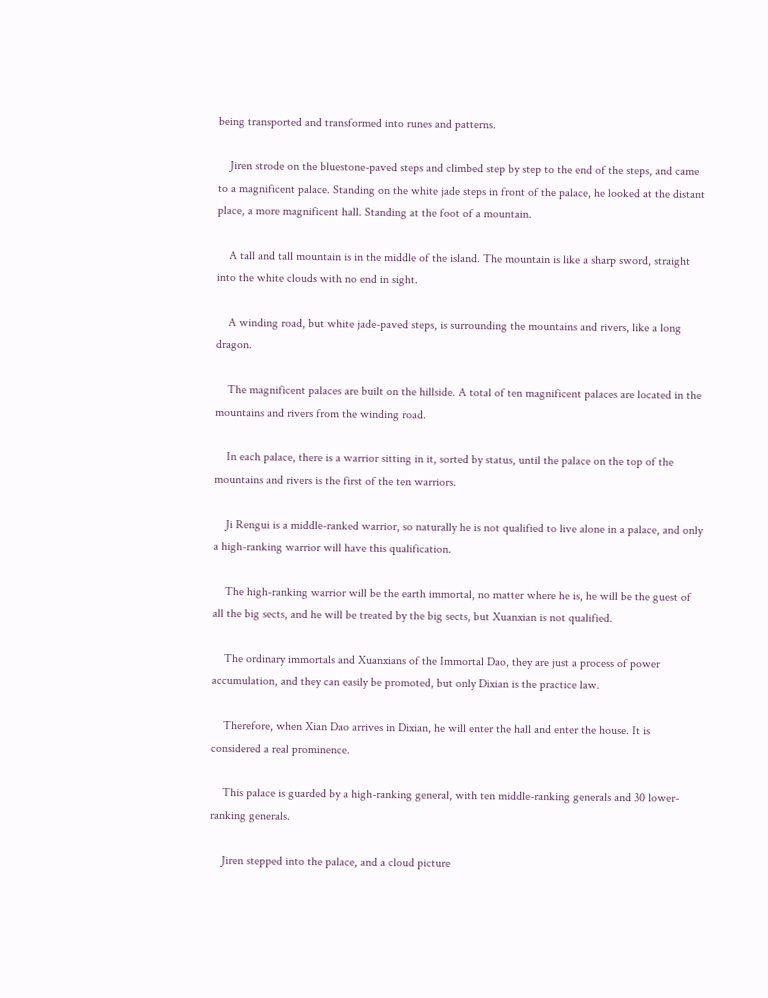being transported and transformed into runes and patterns.

    Jiren strode on the bluestone-paved steps and climbed step by step to the end of the steps, and came to a magnificent palace. Standing on the white jade steps in front of the palace, he looked at the distant place, a more magnificent hall. Standing at the foot of a mountain.

    A tall and tall mountain is in the middle of the island. The mountain is like a sharp sword, straight into the white clouds with no end in sight.

    A winding road, but white jade-paved steps, is surrounding the mountains and rivers, like a long dragon.

    The magnificent palaces are built on the hillside. A total of ten magnificent palaces are located in the mountains and rivers from the winding road.

    In each palace, there is a warrior sitting in it, sorted by status, until the palace on the top of the mountains and rivers is the first of the ten warriors.

    Ji Rengui is a middle-ranked warrior, so naturally he is not qualified to live alone in a palace, and only a high-ranking warrior will have this qualification.

    The high-ranking warrior will be the earth immortal, no matter where he is, he will be the guest of all the big sects, and he will be treated by the big sects, but Xuanxian is not qualified.

    The ordinary immortals and Xuanxians of the Immortal Dao, they are just a process of power accumulation, and they can easily be promoted, but only Dixian is the practice law.

    Therefore, when Xian Dao arrives in Dixian, he will enter the hall and enter the house. It is considered a real prominence.

    This palace is guarded by a high-ranking general, with ten middle-ranking generals and 30 lower-ranking generals.

    Jiren stepped into the palace, and a cloud picture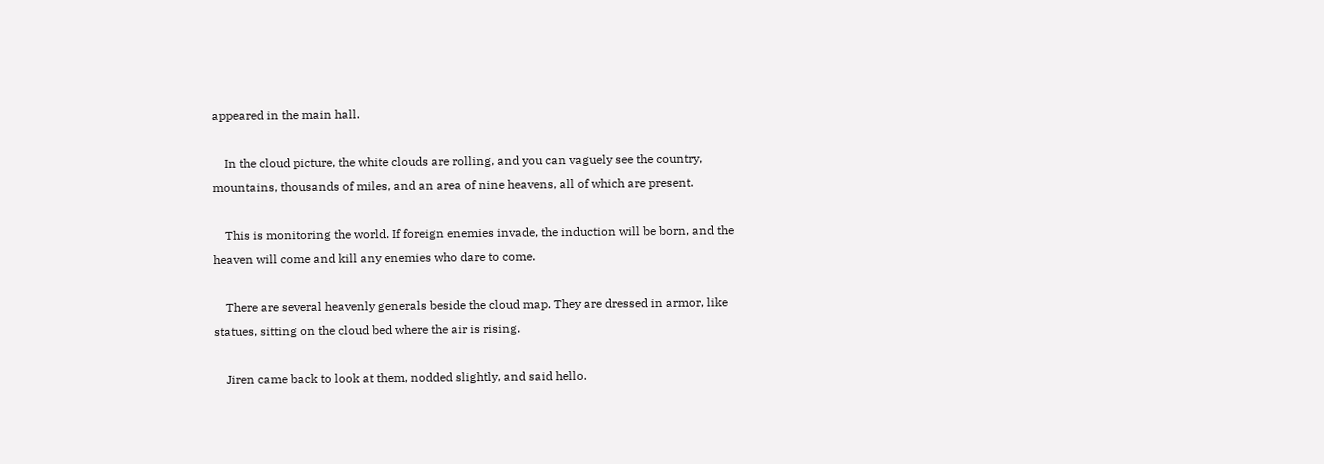appeared in the main hall.

    In the cloud picture, the white clouds are rolling, and you can vaguely see the country, mountains, thousands of miles, and an area of nine heavens, all of which are present.

    This is monitoring the world. If foreign enemies invade, the induction will be born, and the heaven will come and kill any enemies who dare to come.

    There are several heavenly generals beside the cloud map. They are dressed in armor, like statues, sitting on the cloud bed where the air is rising.

    Jiren came back to look at them, nodded slightly, and said hello.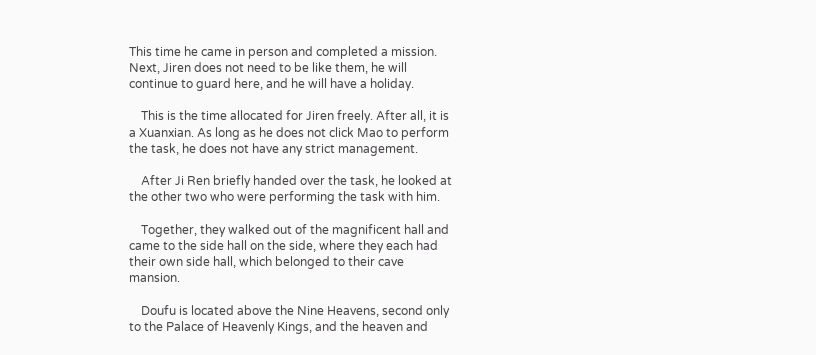This time he came in person and completed a mission. Next, Jiren does not need to be like them, he will continue to guard here, and he will have a holiday.

    This is the time allocated for Jiren freely. After all, it is a Xuanxian. As long as he does not click Mao to perform the task, he does not have any strict management.

    After Ji Ren briefly handed over the task, he looked at the other two who were performing the task with him.

    Together, they walked out of the magnificent hall and came to the side hall on the side, where they each had their own side hall, which belonged to their cave mansion.

    Doufu is located above the Nine Heavens, second only to the Palace of Heavenly Kings, and the heaven and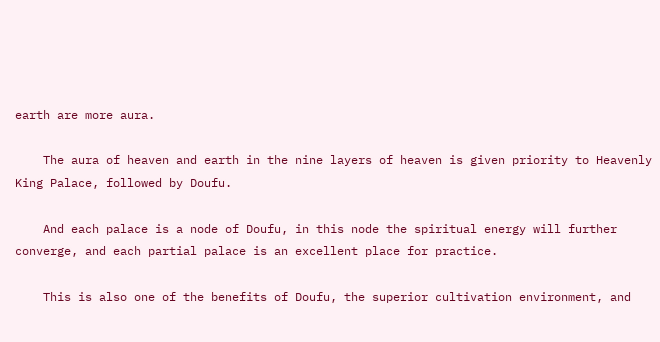earth are more aura.

    The aura of heaven and earth in the nine layers of heaven is given priority to Heavenly King Palace, followed by Doufu.

    And each palace is a node of Doufu, in this node the spiritual energy will further converge, and each partial palace is an excellent place for practice.

    This is also one of the benefits of Doufu, the superior cultivation environment, and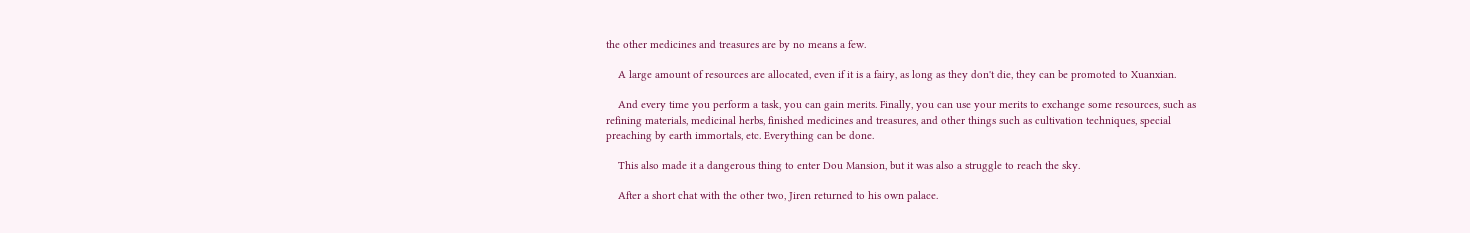the other medicines and treasures are by no means a few.

    A large amount of resources are allocated, even if it is a fairy, as long as they don't die, they can be promoted to Xuanxian.

    And every time you perform a task, you can gain merits. Finally, you can use your merits to exchange some resources, such as refining materials, medicinal herbs, finished medicines and treasures, and other things such as cultivation techniques, special preaching by earth immortals, etc. Everything can be done.

    This also made it a dangerous thing to enter Dou Mansion, but it was also a struggle to reach the sky.

    After a short chat with the other two, Jiren returned to his own palace.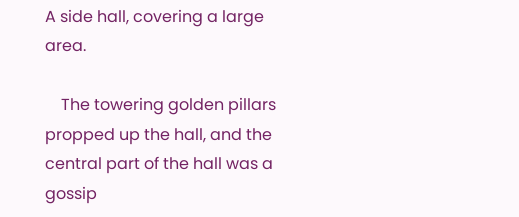A side hall, covering a large area.

    The towering golden pillars propped up the hall, and the central part of the hall was a gossip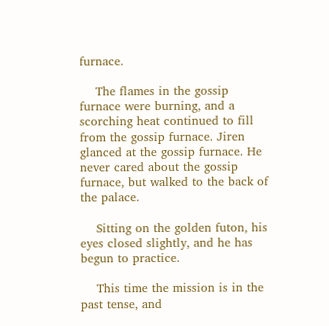furnace.

    The flames in the gossip furnace were burning, and a scorching heat continued to fill from the gossip furnace. Jiren glanced at the gossip furnace. He never cared about the gossip furnace, but walked to the back of the palace.

    Sitting on the golden futon, his eyes closed slightly, and he has begun to practice.

    This time the mission is in the past tense, and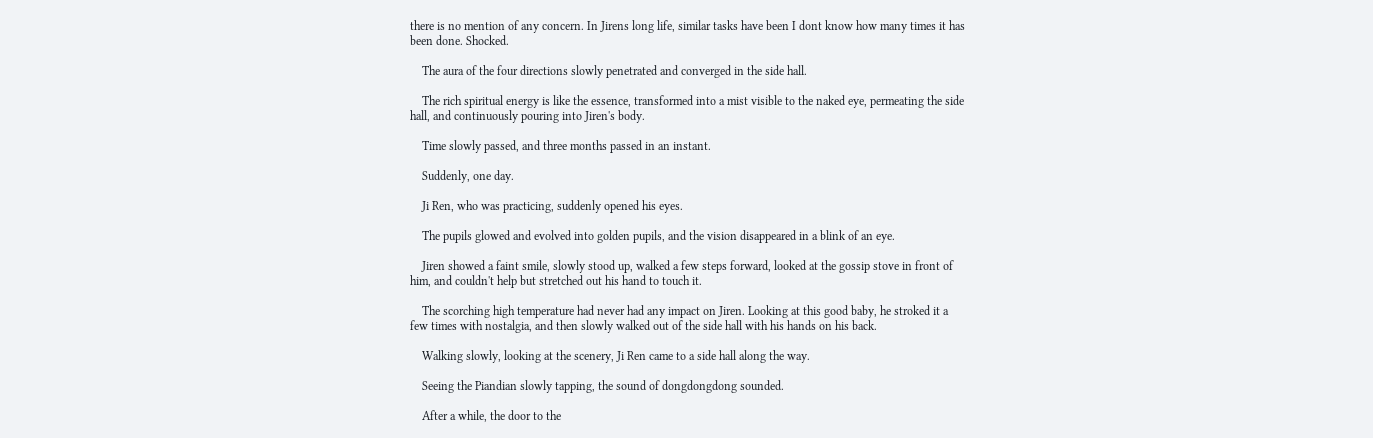there is no mention of any concern. In Jirens long life, similar tasks have been I dont know how many times it has been done. Shocked.

    The aura of the four directions slowly penetrated and converged in the side hall.

    The rich spiritual energy is like the essence, transformed into a mist visible to the naked eye, permeating the side hall, and continuously pouring into Jiren's body.

    Time slowly passed, and three months passed in an instant.

    Suddenly, one day.

    Ji Ren, who was practicing, suddenly opened his eyes.

    The pupils glowed and evolved into golden pupils, and the vision disappeared in a blink of an eye.

    Jiren showed a faint smile, slowly stood up, walked a few steps forward, looked at the gossip stove in front of him, and couldn't help but stretched out his hand to touch it.

    The scorching high temperature had never had any impact on Jiren. Looking at this good baby, he stroked it a few times with nostalgia, and then slowly walked out of the side hall with his hands on his back.

    Walking slowly, looking at the scenery, Ji Ren came to a side hall along the way.

    Seeing the Piandian slowly tapping, the sound of dongdongdong sounded.

    After a while, the door to the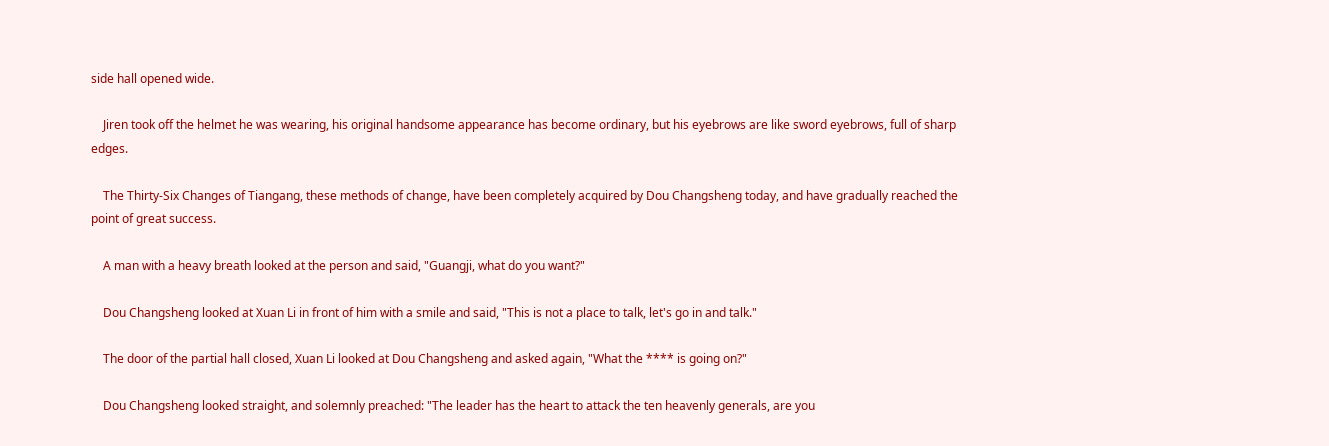side hall opened wide.

    Jiren took off the helmet he was wearing, his original handsome appearance has become ordinary, but his eyebrows are like sword eyebrows, full of sharp edges.

    The Thirty-Six Changes of Tiangang, these methods of change, have been completely acquired by Dou Changsheng today, and have gradually reached the point of great success.

    A man with a heavy breath looked at the person and said, "Guangji, what do you want?"

    Dou Changsheng looked at Xuan Li in front of him with a smile and said, "This is not a place to talk, let's go in and talk."

    The door of the partial hall closed, Xuan Li looked at Dou Changsheng and asked again, "What the **** is going on?"

    Dou Changsheng looked straight, and solemnly preached: "The leader has the heart to attack the ten heavenly generals, are you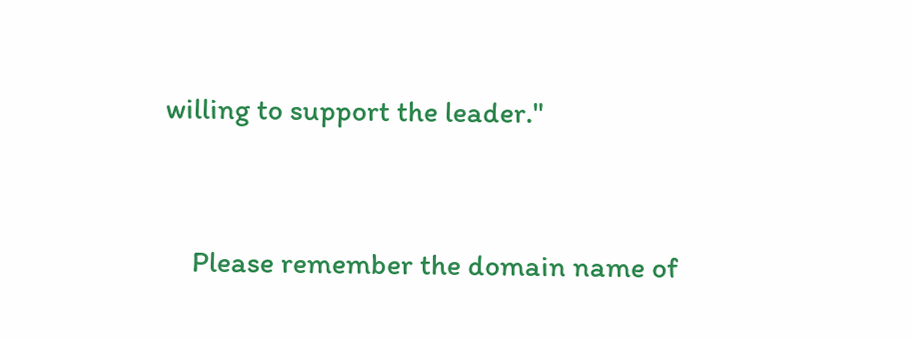willing to support the leader."


    Please remember the domain name of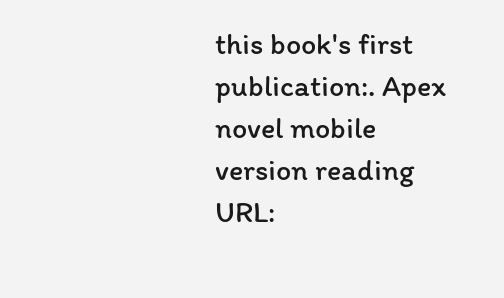this book's first publication:. Apex novel mobile version reading URL: